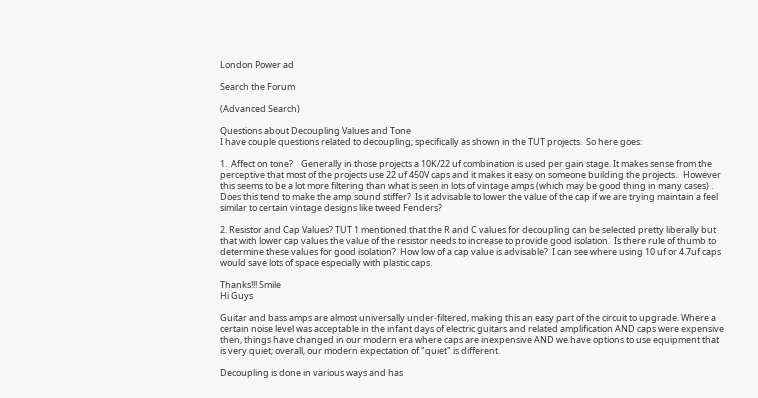London Power ad

Search the Forum

(Advanced Search)

Questions about Decoupling Values and Tone
I have couple questions related to decoupling; specifically as shown in the TUT projects.  So here goes:

1.  Affect on tone?    Generally in those projects a 10K/22 uf combination is used per gain stage. It makes sense from the perceptive that most of the projects use 22 uf 450V caps and it makes it easy on someone building the projects.   However this seems to be a lot more filtering than what is seen in lots of vintage amps (which may be good thing in many cases) .  Does this tend to make the amp sound stiffer?  Is it advisable to lower the value of the cap if we are trying maintain a feel similar to certain vintage designs like tweed Fenders?

2. Resistor and Cap Values? TUT 1 mentioned that the R and C values for decoupling can be selected pretty liberally but that with lower cap values the value of the resistor needs to increase to provide good isolation.  Is there rule of thumb to determine these values for good isolation?  How low of a cap value is advisable?  I can see where using 10 uf or 4.7uf caps would save lots of space especially with plastic caps.

Thanks!!! Smile
Hi Guys

Guitar and bass amps are almost universally under-filtered, making this an easy part of the circuit to upgrade. Where a certain noise level was acceptable in the infant days of electric guitars and related amplification AND caps were expensive then, things have changed in our modern era where caps are inexpensive AND we have options to use equipment that is very quiet; overall, our modern expectation of "quiet" is different.

Decoupling is done in various ways and has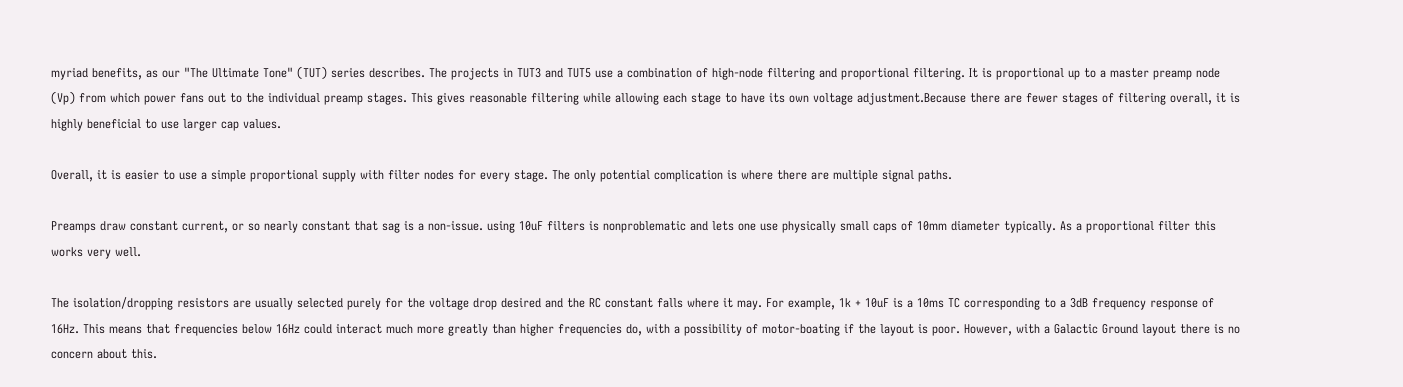myriad benefits, as our "The Ultimate Tone" (TUT) series describes. The projects in TUT3 and TUT5 use a combination of high-node filtering and proportional filtering. It is proportional up to a master preamp node (Vp) from which power fans out to the individual preamp stages. This gives reasonable filtering while allowing each stage to have its own voltage adjustment.Because there are fewer stages of filtering overall, it is highly beneficial to use larger cap values.

Overall, it is easier to use a simple proportional supply with filter nodes for every stage. The only potential complication is where there are multiple signal paths.

Preamps draw constant current, or so nearly constant that sag is a non-issue. using 10uF filters is nonproblematic and lets one use physically small caps of 10mm diameter typically. As a proportional filter this works very well.

The isolation/dropping resistors are usually selected purely for the voltage drop desired and the RC constant falls where it may. For example, 1k + 10uF is a 10ms TC corresponding to a 3dB frequency response of 16Hz. This means that frequencies below 16Hz could interact much more greatly than higher frequencies do, with a possibility of motor-boating if the layout is poor. However, with a Galactic Ground layout there is no concern about this.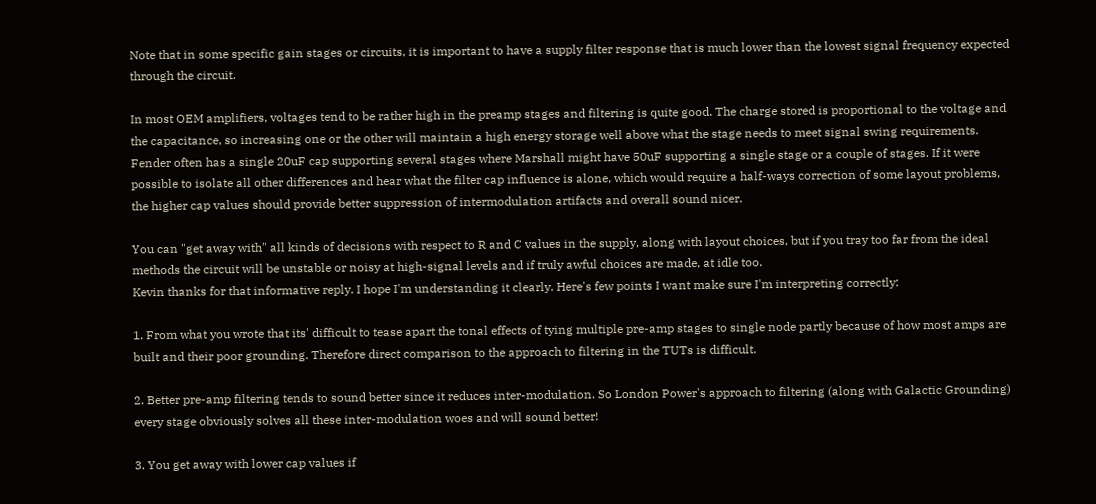Note that in some specific gain stages or circuits, it is important to have a supply filter response that is much lower than the lowest signal frequency expected through the circuit.

In most OEM amplifiers, voltages tend to be rather high in the preamp stages and filtering is quite good. The charge stored is proportional to the voltage and the capacitance, so increasing one or the other will maintain a high energy storage well above what the stage needs to meet signal swing requirements. Fender often has a single 20uF cap supporting several stages where Marshall might have 50uF supporting a single stage or a couple of stages. If it were possible to isolate all other differences and hear what the filter cap influence is alone, which would require a half-ways correction of some layout problems, the higher cap values should provide better suppression of intermodulation artifacts and overall sound nicer.

You can "get away with" all kinds of decisions with respect to R and C values in the supply, along with layout choices, but if you tray too far from the ideal methods the circuit will be unstable or noisy at high-signal levels and if truly awful choices are made, at idle too.
Kevin thanks for that informative reply. I hope I'm understanding it clearly. Here's few points I want make sure I'm interpreting correctly:

1. From what you wrote that its' difficult to tease apart the tonal effects of tying multiple pre-amp stages to single node partly because of how most amps are built and their poor grounding. Therefore direct comparison to the approach to filtering in the TUTs is difficult.

2. Better pre-amp filtering tends to sound better since it reduces inter-modulation. So London Power's approach to filtering (along with Galactic Grounding) every stage obviously solves all these inter-modulation woes and will sound better!

3. You get away with lower cap values if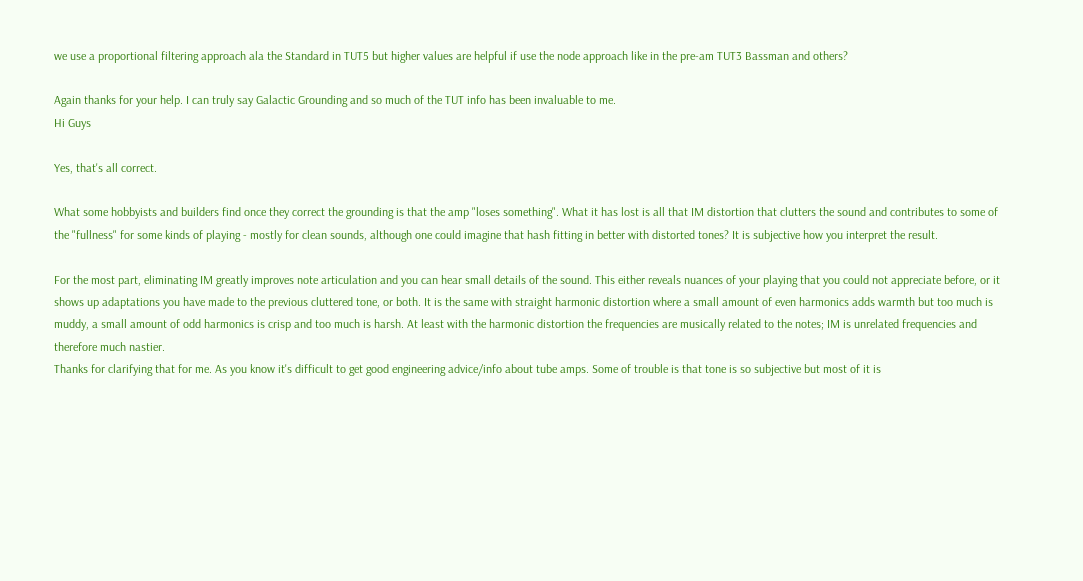we use a proportional filtering approach ala the Standard in TUT5 but higher values are helpful if use the node approach like in the pre-am TUT3 Bassman and others?

Again thanks for your help. I can truly say Galactic Grounding and so much of the TUT info has been invaluable to me.
Hi Guys

Yes, that's all correct.

What some hobbyists and builders find once they correct the grounding is that the amp "loses something". What it has lost is all that IM distortion that clutters the sound and contributes to some of the "fullness" for some kinds of playing - mostly for clean sounds, although one could imagine that hash fitting in better with distorted tones? It is subjective how you interpret the result.

For the most part, eliminating IM greatly improves note articulation and you can hear small details of the sound. This either reveals nuances of your playing that you could not appreciate before, or it shows up adaptations you have made to the previous cluttered tone, or both. It is the same with straight harmonic distortion where a small amount of even harmonics adds warmth but too much is muddy, a small amount of odd harmonics is crisp and too much is harsh. At least with the harmonic distortion the frequencies are musically related to the notes; IM is unrelated frequencies and therefore much nastier.
Thanks for clarifying that for me. As you know it's difficult to get good engineering advice/info about tube amps. Some of trouble is that tone is so subjective but most of it is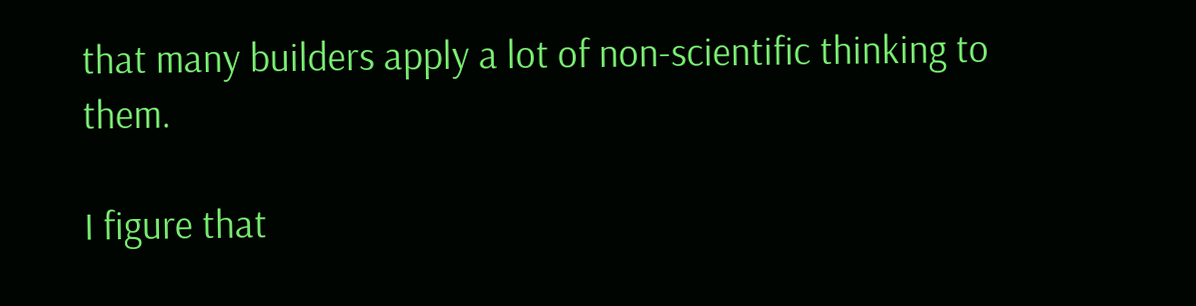that many builders apply a lot of non-scientific thinking to them.

I figure that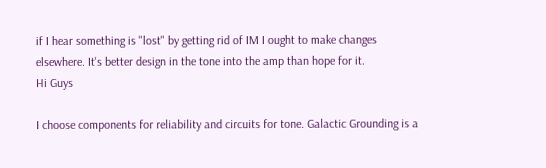if I hear something is "lost" by getting rid of IM I ought to make changes elsewhere. It's better design in the tone into the amp than hope for it.
Hi Guys

I choose components for reliability and circuits for tone. Galactic Grounding is a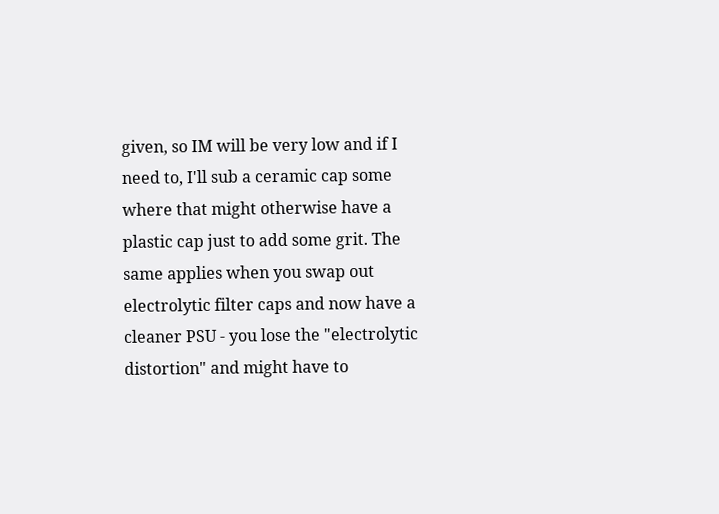given, so IM will be very low and if I need to, I'll sub a ceramic cap some where that might otherwise have a plastic cap just to add some grit. The same applies when you swap out electrolytic filter caps and now have a cleaner PSU - you lose the "electrolytic distortion" and might have to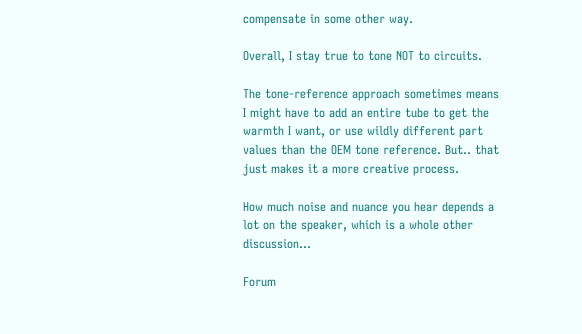compensate in some other way.

Overall, I stay true to tone NOT to circuits.

The tone-reference approach sometimes means I might have to add an entire tube to get the warmth I want, or use wildly different part values than the OEM tone reference. But.. that just makes it a more creative process.

How much noise and nuance you hear depends a lot on the speaker, which is a whole other discussion...

Forum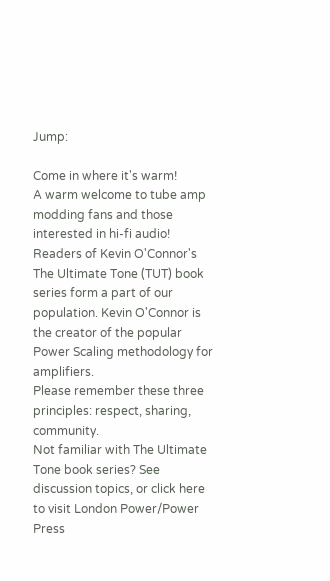Jump:

Come in where it's warm!
A warm welcome to tube amp modding fans and those interested in hi-fi audio! Readers of Kevin O'Connor's The Ultimate Tone (TUT) book series form a part of our population. Kevin O'Connor is the creator of the popular Power Scaling methodology for amplifiers.
Please remember these three principles: respect, sharing, community.
Not familiar with The Ultimate Tone book series? See discussion topics, or click here to visit London Power/Power Press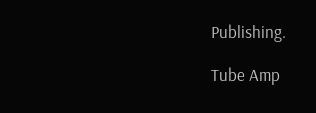Publishing.

Tube Amp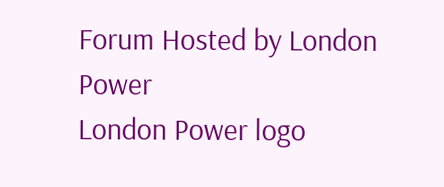Forum Hosted by London Power
London Power logo